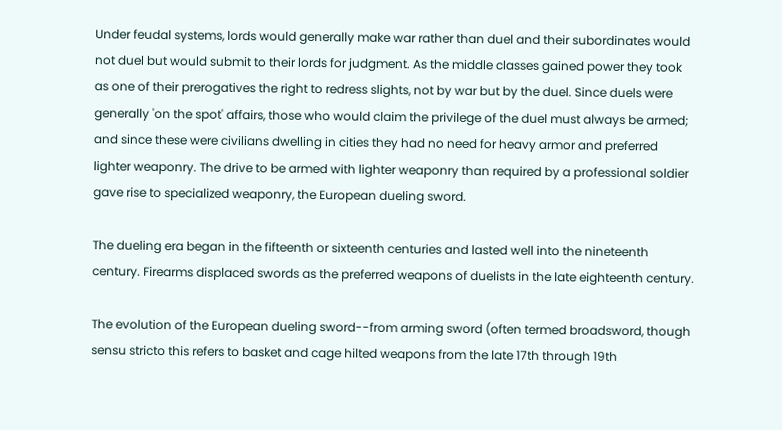Under feudal systems, lords would generally make war rather than duel and their subordinates would not duel but would submit to their lords for judgment. As the middle classes gained power they took as one of their prerogatives the right to redress slights, not by war but by the duel. Since duels were generally 'on the spot' affairs, those who would claim the privilege of the duel must always be armed; and since these were civilians dwelling in cities they had no need for heavy armor and preferred lighter weaponry. The drive to be armed with lighter weaponry than required by a professional soldier gave rise to specialized weaponry, the European dueling sword.

The dueling era began in the fifteenth or sixteenth centuries and lasted well into the nineteenth century. Firearms displaced swords as the preferred weapons of duelists in the late eighteenth century.

The evolution of the European dueling sword--from arming sword (often termed broadsword, though sensu stricto this refers to basket and cage hilted weapons from the late 17th through 19th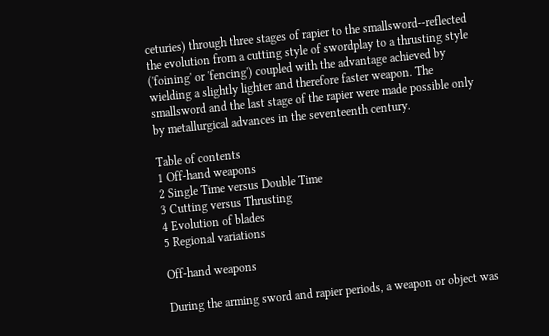ceturies) through three stages of rapier to the smallsword--reflected the evolution from a cutting style of swordplay to a thrusting style ('foining' or 'fencing') coupled with the advantage achieved by wielding a slightly lighter and therefore faster weapon. The smallsword and the last stage of the rapier were made possible only by metallurgical advances in the seventeenth century.

Table of contents
1 Off-hand weapons
2 Single Time versus Double Time
3 Cutting versus Thrusting
4 Evolution of blades
5 Regional variations

Off-hand weapons

During the arming sword and rapier periods, a weapon or object was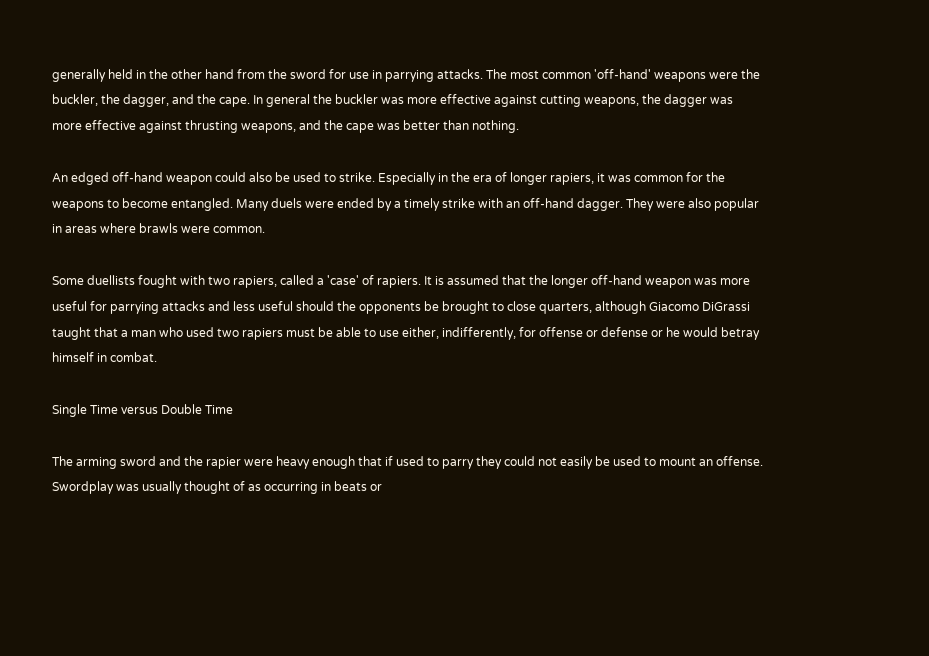generally held in the other hand from the sword for use in parrying attacks. The most common 'off-hand' weapons were the buckler, the dagger, and the cape. In general the buckler was more effective against cutting weapons, the dagger was more effective against thrusting weapons, and the cape was better than nothing.

An edged off-hand weapon could also be used to strike. Especially in the era of longer rapiers, it was common for the weapons to become entangled. Many duels were ended by a timely strike with an off-hand dagger. They were also popular in areas where brawls were common.

Some duellists fought with two rapiers, called a 'case' of rapiers. It is assumed that the longer off-hand weapon was more useful for parrying attacks and less useful should the opponents be brought to close quarters, although Giacomo DiGrassi taught that a man who used two rapiers must be able to use either, indifferently, for offense or defense or he would betray himself in combat.

Single Time versus Double Time

The arming sword and the rapier were heavy enough that if used to parry they could not easily be used to mount an offense. Swordplay was usually thought of as occurring in beats or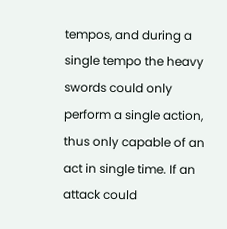tempos, and during a single tempo the heavy swords could only perform a single action, thus only capable of an act in single time. If an attack could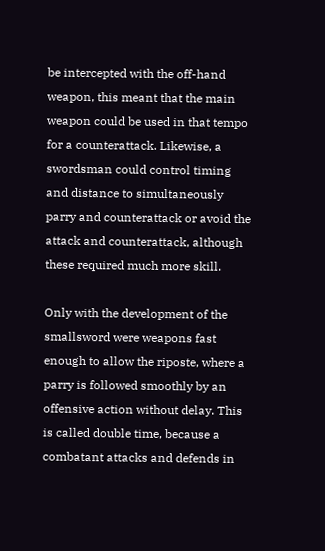be intercepted with the off-hand weapon, this meant that the main weapon could be used in that tempo for a counterattack. Likewise, a swordsman could control timing and distance to simultaneously parry and counterattack or avoid the attack and counterattack, although these required much more skill.

Only with the development of the smallsword were weapons fast enough to allow the riposte, where a parry is followed smoothly by an offensive action without delay. This is called double time, because a combatant attacks and defends in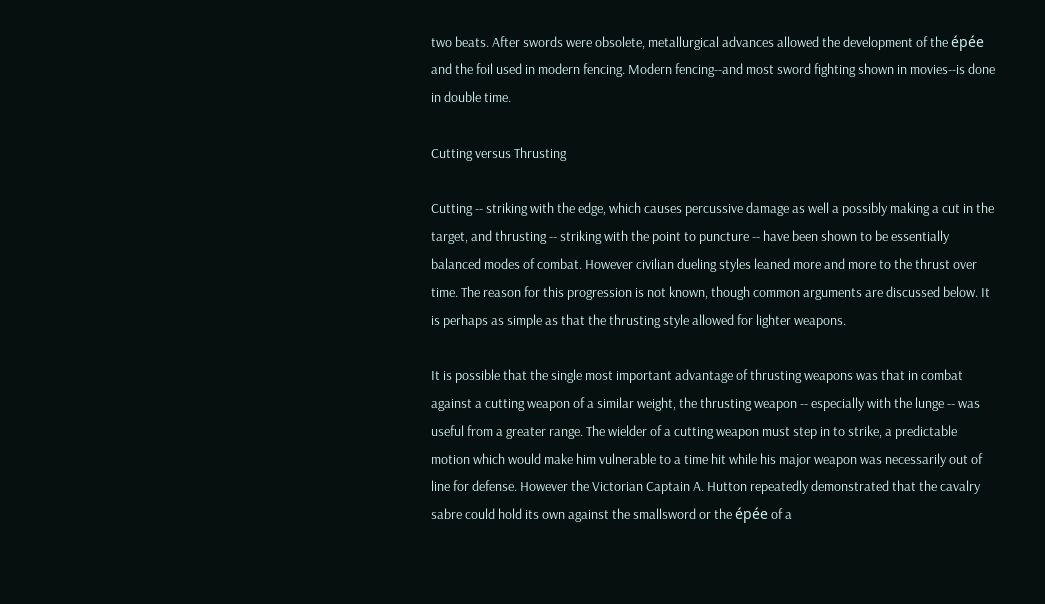two beats. After swords were obsolete, metallurgical advances allowed the development of the épée and the foil used in modern fencing. Modern fencing--and most sword fighting shown in movies--is done in double time.

Cutting versus Thrusting

Cutting -- striking with the edge, which causes percussive damage as well a possibly making a cut in the target, and thrusting -- striking with the point to puncture -- have been shown to be essentially balanced modes of combat. However civilian dueling styles leaned more and more to the thrust over time. The reason for this progression is not known, though common arguments are discussed below. It is perhaps as simple as that the thrusting style allowed for lighter weapons.

It is possible that the single most important advantage of thrusting weapons was that in combat against a cutting weapon of a similar weight, the thrusting weapon -- especially with the lunge -- was useful from a greater range. The wielder of a cutting weapon must step in to strike, a predictable motion which would make him vulnerable to a time hit while his major weapon was necessarily out of line for defense. However the Victorian Captain A. Hutton repeatedly demonstrated that the cavalry sabre could hold its own against the smallsword or the épée of a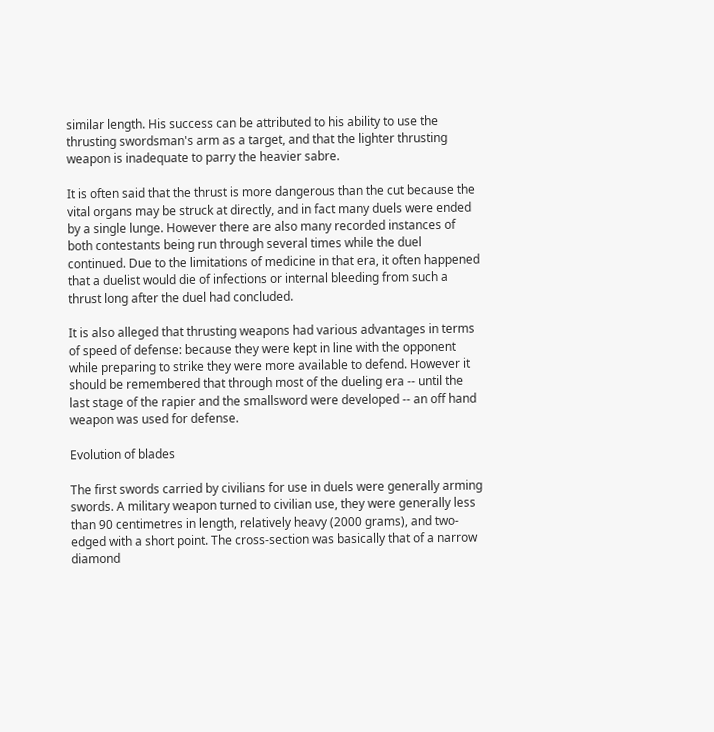similar length. His success can be attributed to his ability to use the thrusting swordsman's arm as a target, and that the lighter thrusting weapon is inadequate to parry the heavier sabre.

It is often said that the thrust is more dangerous than the cut because the vital organs may be struck at directly, and in fact many duels were ended by a single lunge. However there are also many recorded instances of both contestants being run through several times while the duel continued. Due to the limitations of medicine in that era, it often happened that a duelist would die of infections or internal bleeding from such a thrust long after the duel had concluded.

It is also alleged that thrusting weapons had various advantages in terms of speed of defense: because they were kept in line with the opponent while preparing to strike they were more available to defend. However it should be remembered that through most of the dueling era -- until the last stage of the rapier and the smallsword were developed -- an off hand weapon was used for defense.

Evolution of blades

The first swords carried by civilians for use in duels were generally arming swords. A military weapon turned to civilian use, they were generally less than 90 centimetres in length, relatively heavy (2000 grams), and two-edged with a short point. The cross-section was basically that of a narrow diamond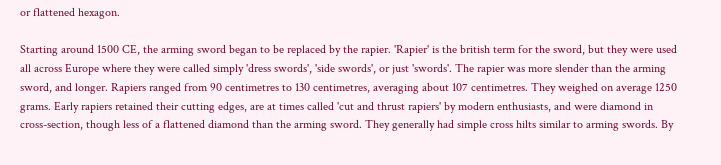or flattened hexagon.

Starting around 1500 CE, the arming sword began to be replaced by the rapier. 'Rapier' is the british term for the sword, but they were used all across Europe where they were called simply 'dress swords', 'side swords', or just 'swords'. The rapier was more slender than the arming sword, and longer. Rapiers ranged from 90 centimetres to 130 centimetres, averaging about 107 centimetres. They weighed on average 1250 grams. Early rapiers retained their cutting edges, are at times called 'cut and thrust rapiers' by modern enthusiasts, and were diamond in cross-section, though less of a flattened diamond than the arming sword. They generally had simple cross hilts similar to arming swords. By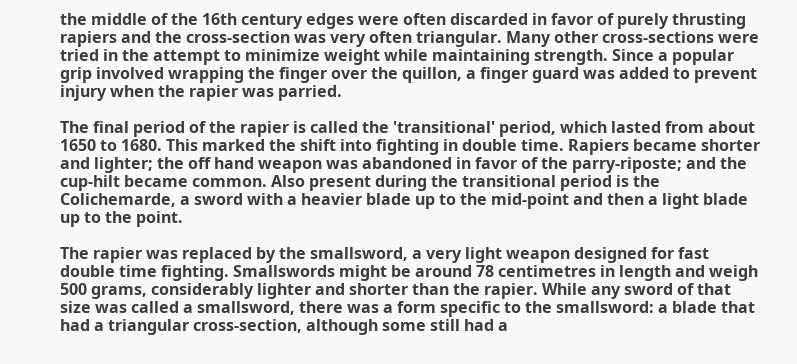the middle of the 16th century edges were often discarded in favor of purely thrusting rapiers and the cross-section was very often triangular. Many other cross-sections were tried in the attempt to minimize weight while maintaining strength. Since a popular grip involved wrapping the finger over the quillon, a finger guard was added to prevent injury when the rapier was parried.

The final period of the rapier is called the 'transitional' period, which lasted from about 1650 to 1680. This marked the shift into fighting in double time. Rapiers became shorter and lighter; the off hand weapon was abandoned in favor of the parry-riposte; and the cup-hilt became common. Also present during the transitional period is the Colichemarde, a sword with a heavier blade up to the mid-point and then a light blade up to the point.

The rapier was replaced by the smallsword, a very light weapon designed for fast double time fighting. Smallswords might be around 78 centimetres in length and weigh 500 grams, considerably lighter and shorter than the rapier. While any sword of that size was called a smallsword, there was a form specific to the smallsword: a blade that had a triangular cross-section, although some still had a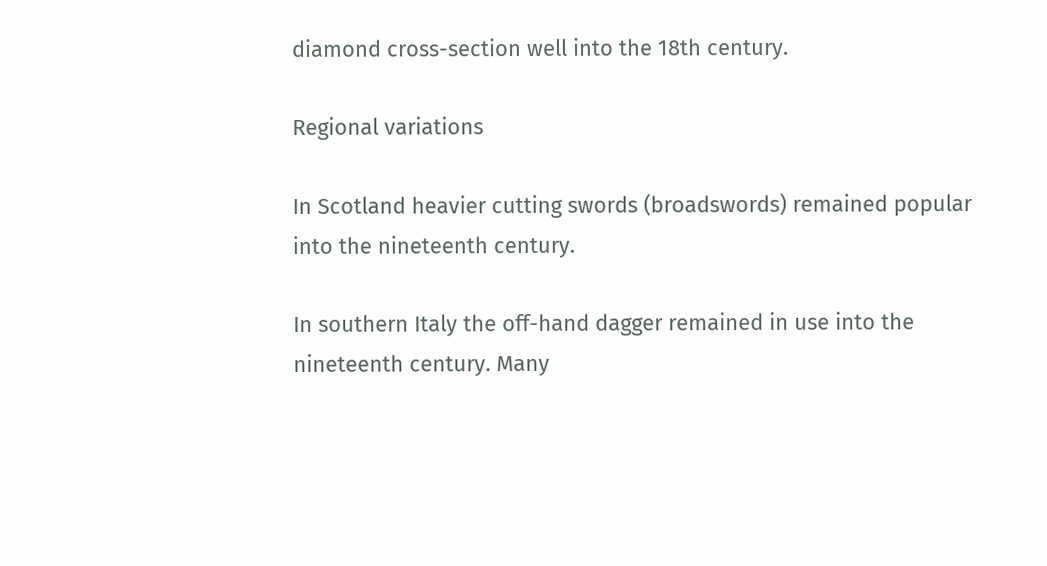diamond cross-section well into the 18th century.

Regional variations

In Scotland heavier cutting swords (broadswords) remained popular into the nineteenth century.

In southern Italy the off-hand dagger remained in use into the nineteenth century. Many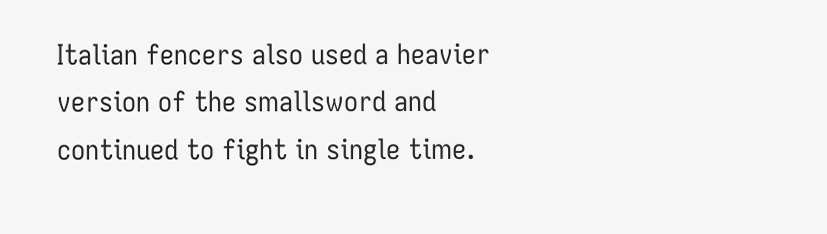Italian fencers also used a heavier version of the smallsword and continued to fight in single time.